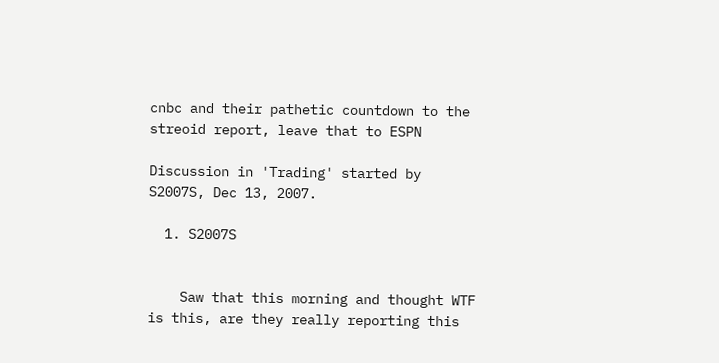cnbc and their pathetic countdown to the streoid report, leave that to ESPN

Discussion in 'Trading' started by S2007S, Dec 13, 2007.

  1. S2007S


    Saw that this morning and thought WTF is this, are they really reporting this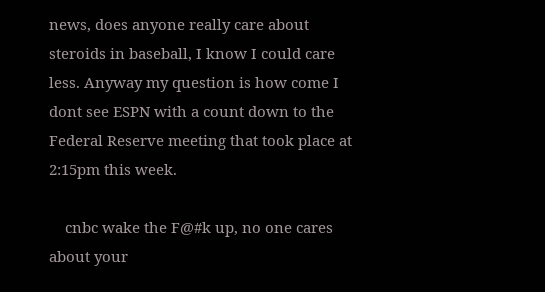news, does anyone really care about steroids in baseball, I know I could care less. Anyway my question is how come I dont see ESPN with a count down to the Federal Reserve meeting that took place at 2:15pm this week.

    cnbc wake the F@#k up, no one cares about your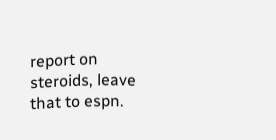report on steroids, leave that to espn.